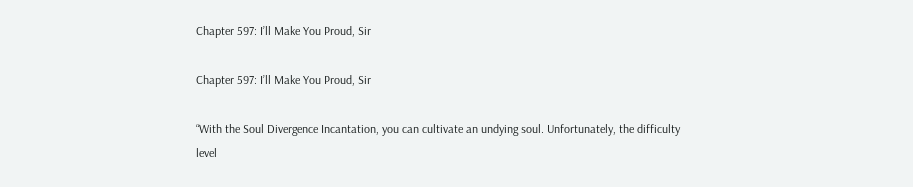Chapter 597: I’ll Make You Proud, Sir

Chapter 597: I’ll Make You Proud, Sir

“With the Soul Divergence Incantation, you can cultivate an undying soul. Unfortunately, the difficulty level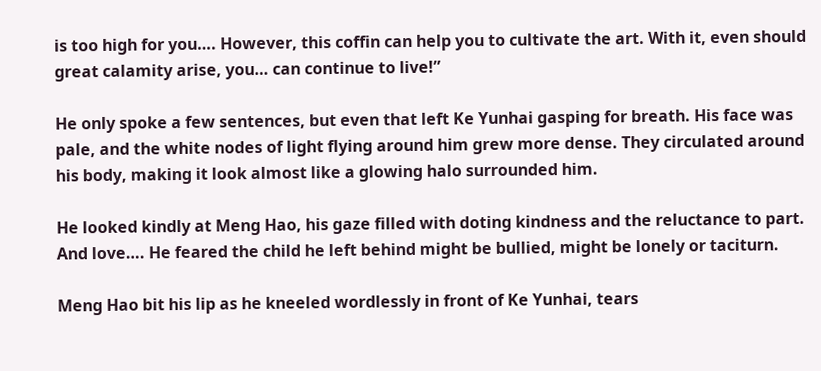is too high for you…. However, this coffin can help you to cultivate the art. With it, even should great calamity arise, you… can continue to live!”

He only spoke a few sentences, but even that left Ke Yunhai gasping for breath. His face was pale, and the white nodes of light flying around him grew more dense. They circulated around his body, making it look almost like a glowing halo surrounded him.

He looked kindly at Meng Hao, his gaze filled with doting kindness and the reluctance to part. And love…. He feared the child he left behind might be bullied, might be lonely or taciturn.

Meng Hao bit his lip as he kneeled wordlessly in front of Ke Yunhai, tears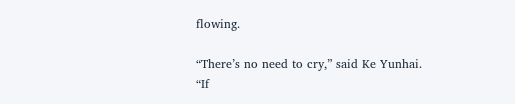flowing.

“There’s no need to cry,” said Ke Yunhai. “If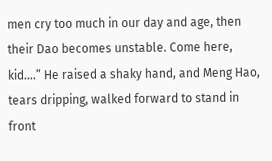men cry too much in our day and age, then their Dao becomes unstable. Come here, kid….” He raised a shaky hand, and Meng Hao, tears dripping, walked forward to stand in front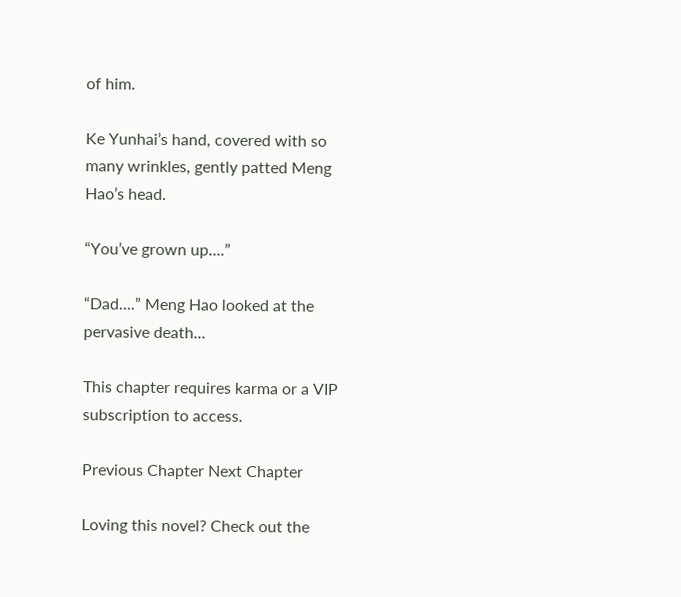of him.

Ke Yunhai’s hand, covered with so many wrinkles, gently patted Meng Hao’s head.

“You’ve grown up….”

“Dad….” Meng Hao looked at the pervasive death...

This chapter requires karma or a VIP subscription to access.

Previous Chapter Next Chapter

Loving this novel? Check out the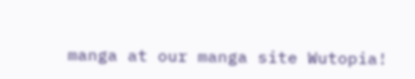manga at our manga site Wutopia!